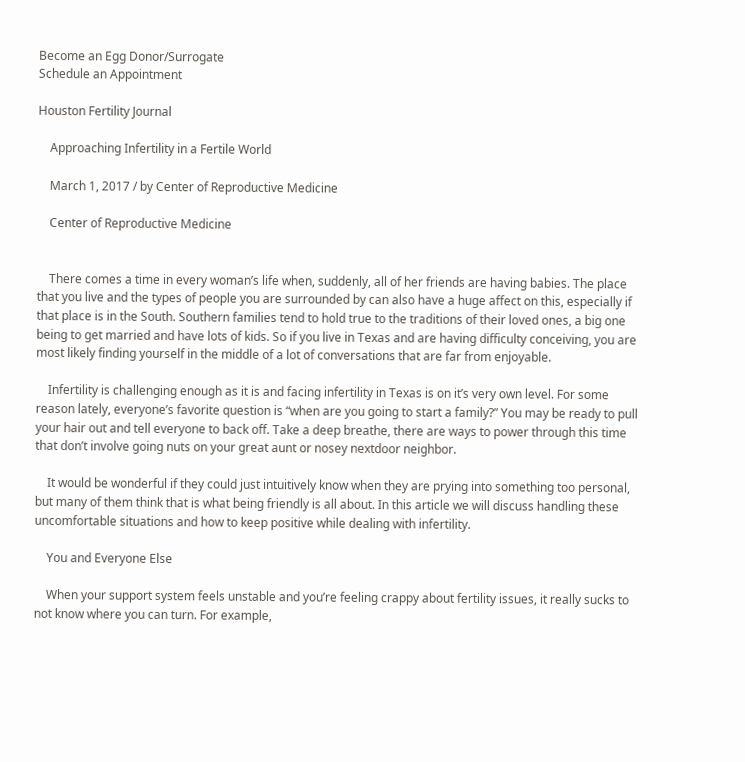Become an Egg Donor/Surrogate
Schedule an Appointment

Houston Fertility Journal

    Approaching Infertility in a Fertile World

    March 1, 2017 / by Center of Reproductive Medicine

    Center of Reproductive Medicine


    There comes a time in every woman’s life when, suddenly, all of her friends are having babies. The place that you live and the types of people you are surrounded by can also have a huge affect on this, especially if that place is in the South. Southern families tend to hold true to the traditions of their loved ones, a big one being to get married and have lots of kids. So if you live in Texas and are having difficulty conceiving, you are most likely finding yourself in the middle of a lot of conversations that are far from enjoyable.

    Infertility is challenging enough as it is and facing infertility in Texas is on it’s very own level. For some reason lately, everyone’s favorite question is “when are you going to start a family?” You may be ready to pull your hair out and tell everyone to back off. Take a deep breathe, there are ways to power through this time that don’t involve going nuts on your great aunt or nosey nextdoor neighbor.

    It would be wonderful if they could just intuitively know when they are prying into something too personal, but many of them think that is what being friendly is all about. In this article we will discuss handling these uncomfortable situations and how to keep positive while dealing with infertility.

    You and Everyone Else

    When your support system feels unstable and you’re feeling crappy about fertility issues, it really sucks to not know where you can turn. For example,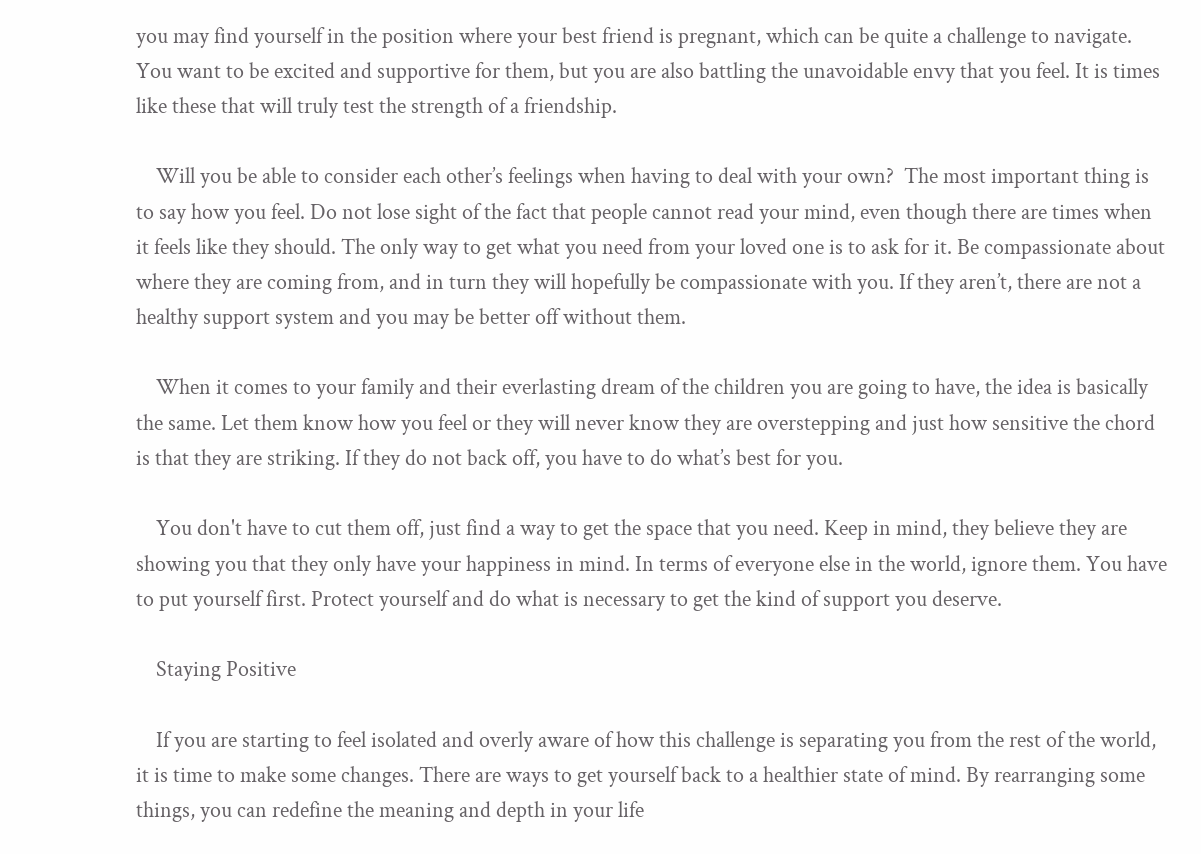you may find yourself in the position where your best friend is pregnant, which can be quite a challenge to navigate. You want to be excited and supportive for them, but you are also battling the unavoidable envy that you feel. It is times like these that will truly test the strength of a friendship.

    Will you be able to consider each other’s feelings when having to deal with your own?  The most important thing is to say how you feel. Do not lose sight of the fact that people cannot read your mind, even though there are times when it feels like they should. The only way to get what you need from your loved one is to ask for it. Be compassionate about where they are coming from, and in turn they will hopefully be compassionate with you. If they aren’t, there are not a healthy support system and you may be better off without them.

    When it comes to your family and their everlasting dream of the children you are going to have, the idea is basically the same. Let them know how you feel or they will never know they are overstepping and just how sensitive the chord is that they are striking. If they do not back off, you have to do what’s best for you.

    You don't have to cut them off, just find a way to get the space that you need. Keep in mind, they believe they are showing you that they only have your happiness in mind. In terms of everyone else in the world, ignore them. You have to put yourself first. Protect yourself and do what is necessary to get the kind of support you deserve.

    Staying Positive

    If you are starting to feel isolated and overly aware of how this challenge is separating you from the rest of the world, it is time to make some changes. There are ways to get yourself back to a healthier state of mind. By rearranging some things, you can redefine the meaning and depth in your life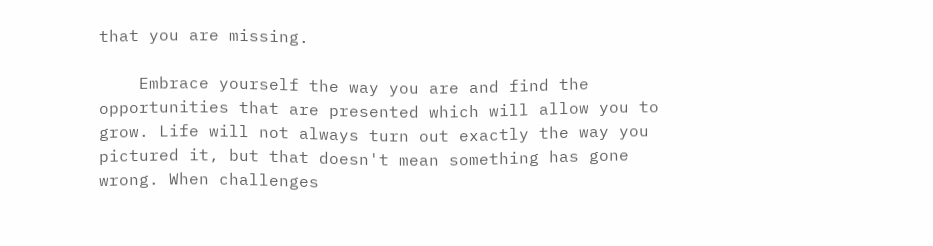that you are missing.

    Embrace yourself the way you are and find the opportunities that are presented which will allow you to grow. Life will not always turn out exactly the way you pictured it, but that doesn't mean something has gone wrong. When challenges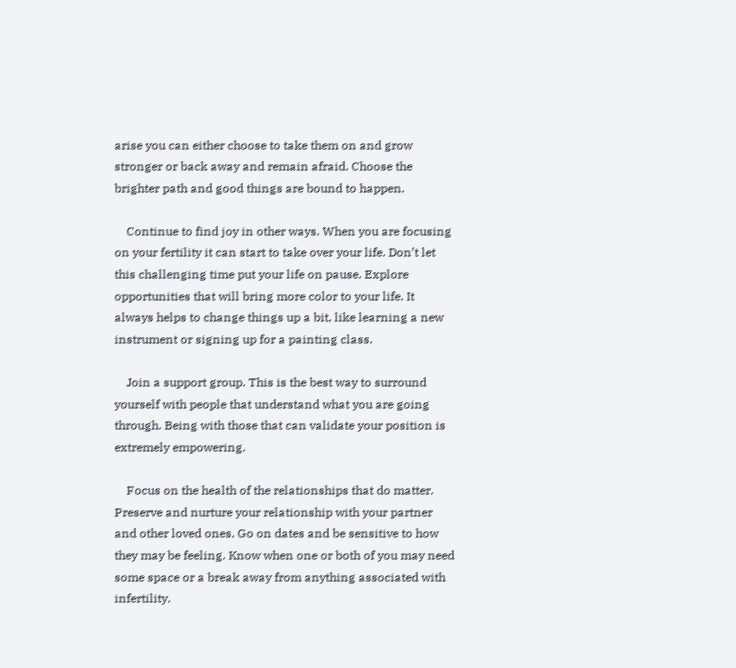arise you can either choose to take them on and grow stronger or back away and remain afraid. Choose the brighter path and good things are bound to happen.

    Continue to find joy in other ways. When you are focusing on your fertility it can start to take over your life. Don’t let this challenging time put your life on pause. Explore opportunities that will bring more color to your life. It always helps to change things up a bit, like learning a new instrument or signing up for a painting class.

    Join a support group. This is the best way to surround yourself with people that understand what you are going through. Being with those that can validate your position is extremely empowering.

    Focus on the health of the relationships that do matter. Preserve and nurture your relationship with your partner and other loved ones. Go on dates and be sensitive to how they may be feeling. Know when one or both of you may need some space or a break away from anything associated with infertility.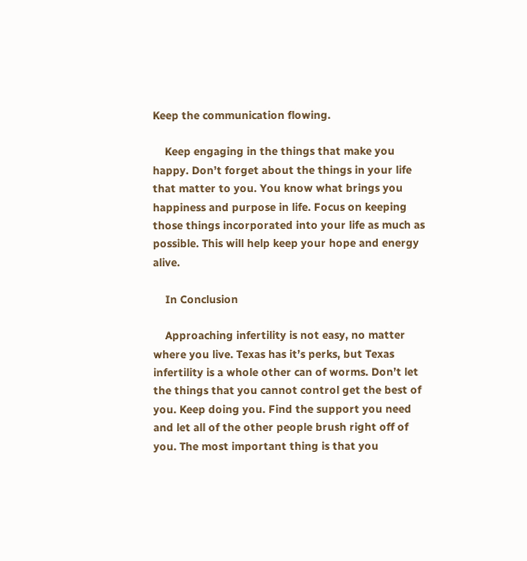Keep the communication flowing.

    Keep engaging in the things that make you happy. Don’t forget about the things in your life that matter to you. You know what brings you happiness and purpose in life. Focus on keeping those things incorporated into your life as much as possible. This will help keep your hope and energy alive.

    In Conclusion

    Approaching infertility is not easy, no matter where you live. Texas has it’s perks, but Texas infertility is a whole other can of worms. Don’t let the things that you cannot control get the best of you. Keep doing you. Find the support you need and let all of the other people brush right off of you. The most important thing is that you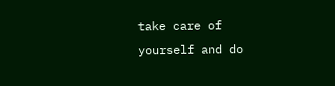take care of yourself and do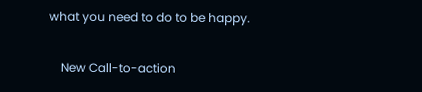what you need to do to be happy.

    New Call-to-action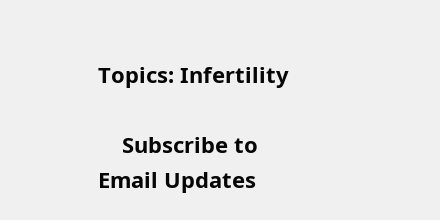Topics: Infertility

    Subscribe to Email Updates